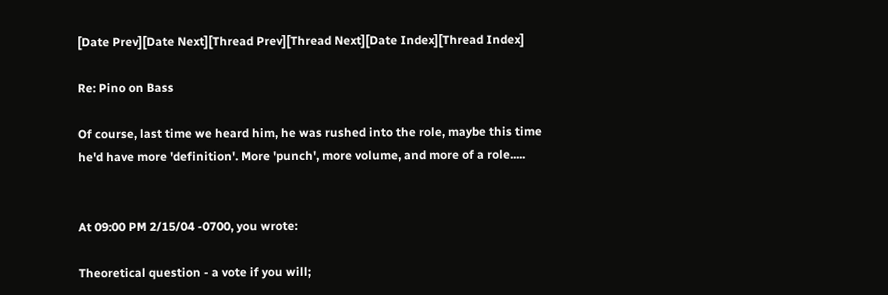[Date Prev][Date Next][Thread Prev][Thread Next][Date Index][Thread Index]

Re: Pino on Bass

Of course, last time we heard him, he was rushed into the role, maybe this time he'd have more 'definition'. More 'punch', more volume, and more of a role.....


At 09:00 PM 2/15/04 -0700, you wrote:

Theoretical question - a vote if you will;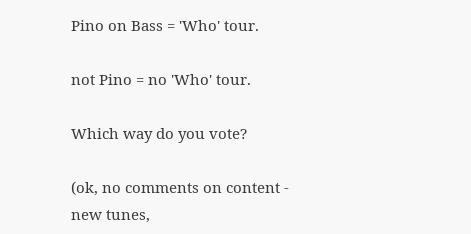Pino on Bass = 'Who' tour.

not Pino = no 'Who' tour.

Which way do you vote?

(ok, no comments on content - new tunes,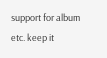support for album etc. keep it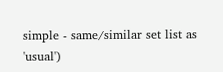simple - same/similar set list as 'usual')